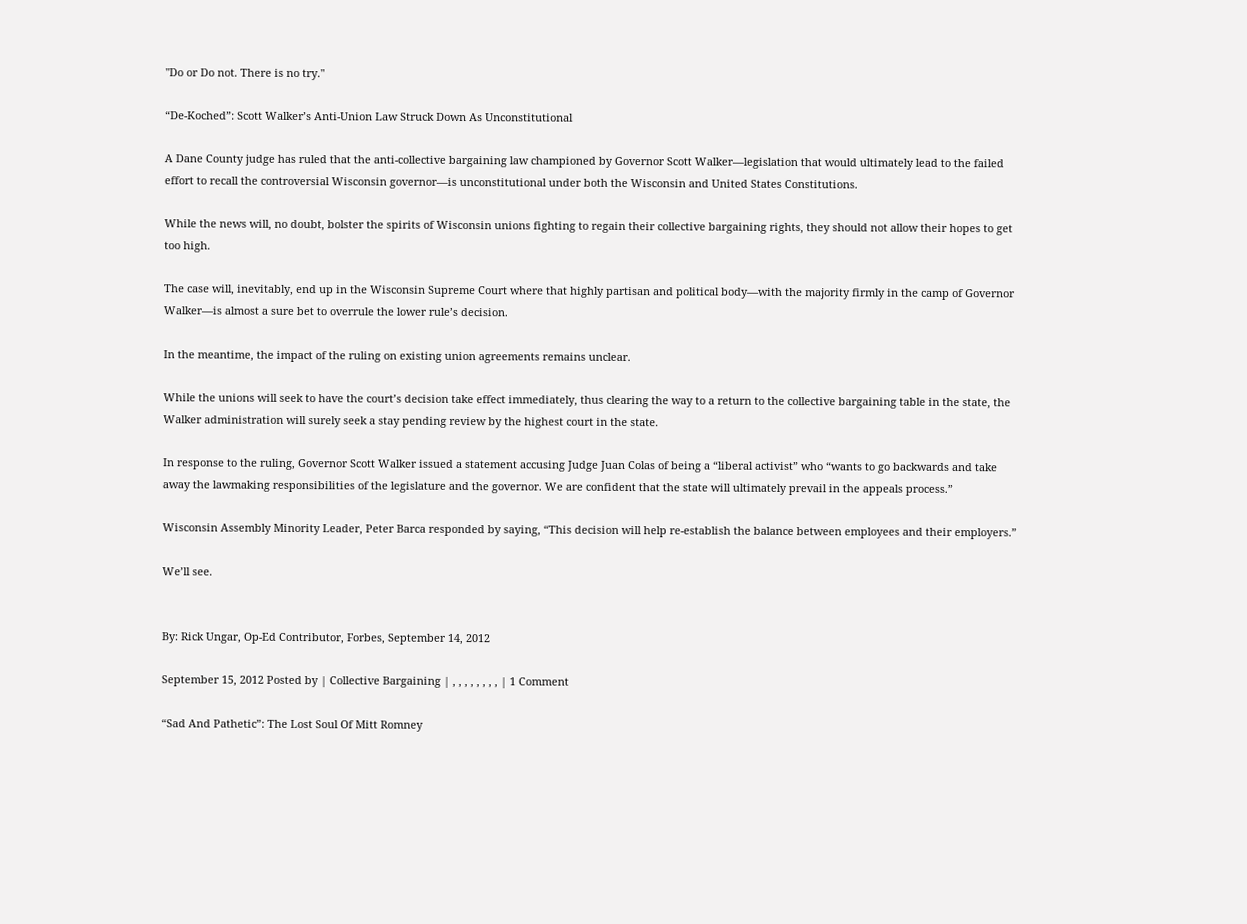"Do or Do not. There is no try."

“De-Koched”: Scott Walker’s Anti-Union Law Struck Down As Unconstitutional

A Dane County judge has ruled that the anti-collective bargaining law championed by Governor Scott Walker—legislation that would ultimately lead to the failed effort to recall the controversial Wisconsin governor—is unconstitutional under both the Wisconsin and United States Constitutions.

While the news will, no doubt, bolster the spirits of Wisconsin unions fighting to regain their collective bargaining rights, they should not allow their hopes to get too high.

The case will, inevitably, end up in the Wisconsin Supreme Court where that highly partisan and political body—with the majority firmly in the camp of Governor Walker—is almost a sure bet to overrule the lower rule’s decision.

In the meantime, the impact of the ruling on existing union agreements remains unclear.

While the unions will seek to have the court’s decision take effect immediately, thus clearing the way to a return to the collective bargaining table in the state, the Walker administration will surely seek a stay pending review by the highest court in the state.

In response to the ruling, Governor Scott Walker issued a statement accusing Judge Juan Colas of being a “liberal activist” who “wants to go backwards and take away the lawmaking responsibilities of the legislature and the governor. We are confident that the state will ultimately prevail in the appeals process.”

Wisconsin Assembly Minority Leader, Peter Barca responded by saying, “This decision will help re-establish the balance between employees and their employers.”

We’ll see.


By: Rick Ungar, Op-Ed Contributor, Forbes, September 14, 2012

September 15, 2012 Posted by | Collective Bargaining | , , , , , , , , | 1 Comment

“Sad And Pathetic”: The Lost Soul Of Mitt Romney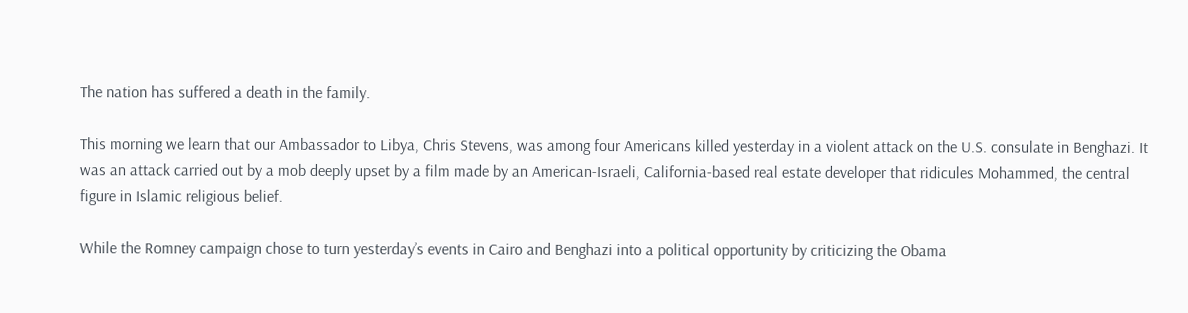The nation has suffered a death in the family.

This morning we learn that our Ambassador to Libya, Chris Stevens, was among four Americans killed yesterday in a violent attack on the U.S. consulate in Benghazi. It was an attack carried out by a mob deeply upset by a film made by an American-Israeli, California-based real estate developer that ridicules Mohammed, the central figure in Islamic religious belief.

While the Romney campaign chose to turn yesterday’s events in Cairo and Benghazi into a political opportunity by criticizing the Obama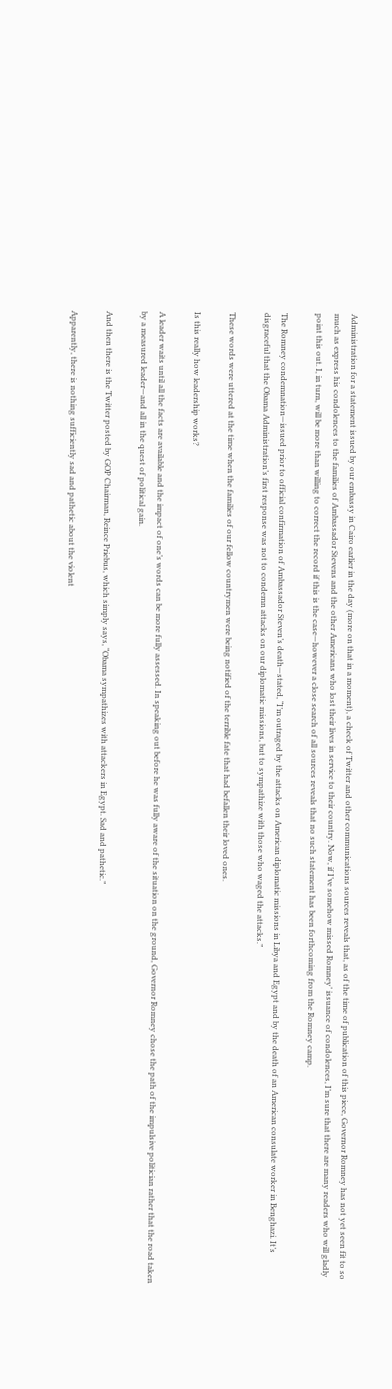Administration for a statement issued by our embassy in Cairo earlier in the day (more on that in a moment), a check of Twitter and other communications sources reveals that, as of the time of publication of this piece, Governor Romney has not yet seen fit to so much as express his condolences to the families of Ambassador Stevens and the other Americans who lost their lives in service to their country. Now, if I’ve somehow missed Romney’ issuance of condolences, I’m sure that there are many readers who will gladly point this out. I, in turn, will be more than willing to correct the record if this is the case—however a close search of all sources reveals that no such statement has been forthcoming from the Romney camp.

The Romney condemnation—issued prior to official confirmation of Ambassador Steven’s death—stated, “I’m outraged by the attacks on American diplomatic missions in Libya and Egypt and by the death of an American consulate worker in Benghazi. It’s disgraceful that the Obama Administration’s first response was not to condemn attacks on our diplomatic missions, but to sympathize with those who waged the attacks.”

These words were uttered at the time when the families of our fellow countrymen were being notified of the terrible fate that had befallen their loved ones.

Is this really how leadership works?

A leader waits until all the facts are available and the impact of one’s words can be more fully assessed. In speaking out before he was fully aware of the situation on the ground, Governor Romney chose the path of the impulsive politician rather that the road taken by a measured leader—and all in the quest of political gain.

And then there is the Twitter posted by GOP Chairman, Reince Priebus, which simply says, “Obama sympathizes with attackers in Egypt. Sad and pathetic.”

Apparently, there is nothing sufficiently sad and pathetic about the violent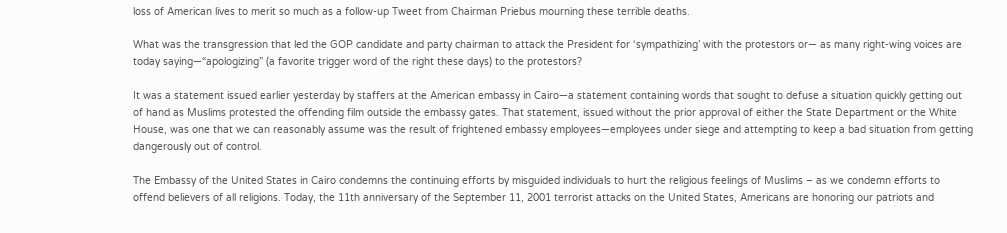loss of American lives to merit so much as a follow-up Tweet from Chairman Priebus mourning these terrible deaths.

What was the transgression that led the GOP candidate and party chairman to attack the President for ‘sympathizing’ with the protestors or— as many right-wing voices are today saying—“apologizing” (a favorite trigger word of the right these days) to the protestors?

It was a statement issued earlier yesterday by staffers at the American embassy in Cairo—a statement containing words that sought to defuse a situation quickly getting out of hand as Muslims protested the offending film outside the embassy gates. That statement, issued without the prior approval of either the State Department or the White House, was one that we can reasonably assume was the result of frightened embassy employees—employees under siege and attempting to keep a bad situation from getting dangerously out of control.

The Embassy of the United States in Cairo condemns the continuing efforts by misguided individuals to hurt the religious feelings of Muslims – as we condemn efforts to offend believers of all religions. Today, the 11th anniversary of the September 11, 2001 terrorist attacks on the United States, Americans are honoring our patriots and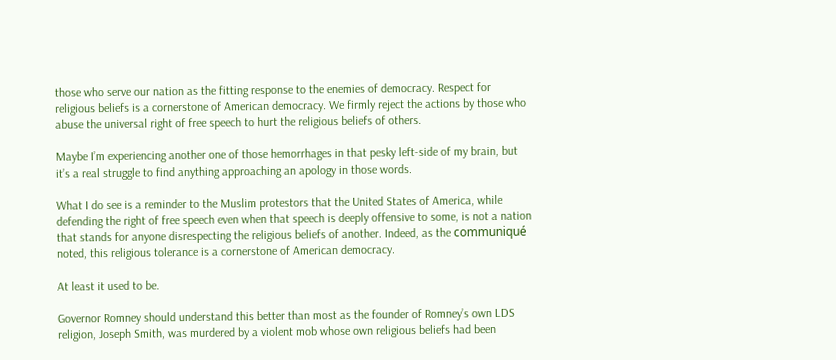those who serve our nation as the fitting response to the enemies of democracy. Respect for religious beliefs is a cornerstone of American democracy. We firmly reject the actions by those who abuse the universal right of free speech to hurt the religious beliefs of others.

Maybe I’m experiencing another one of those hemorrhages in that pesky left-side of my brain, but it’s a real struggle to find anything approaching an apology in those words.

What I do see is a reminder to the Muslim protestors that the United States of America, while defending the right of free speech even when that speech is deeply offensive to some, is not a nation that stands for anyone disrespecting the religious beliefs of another. Indeed, as the communiqué noted, this religious tolerance is a cornerstone of American democracy.

At least it used to be.

Governor Romney should understand this better than most as the founder of Romney’s own LDS religion, Joseph Smith, was murdered by a violent mob whose own religious beliefs had been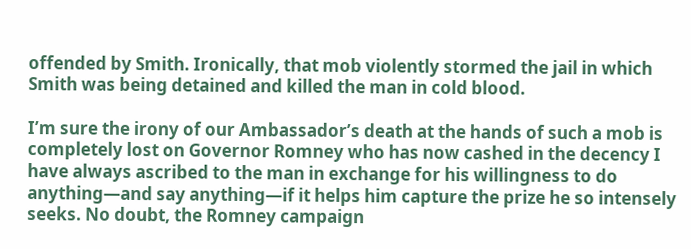offended by Smith. Ironically, that mob violently stormed the jail in which Smith was being detained and killed the man in cold blood.

I’m sure the irony of our Ambassador’s death at the hands of such a mob is completely lost on Governor Romney who has now cashed in the decency I have always ascribed to the man in exchange for his willingness to do anything—and say anything—if it helps him capture the prize he so intensely seeks. No doubt, the Romney campaign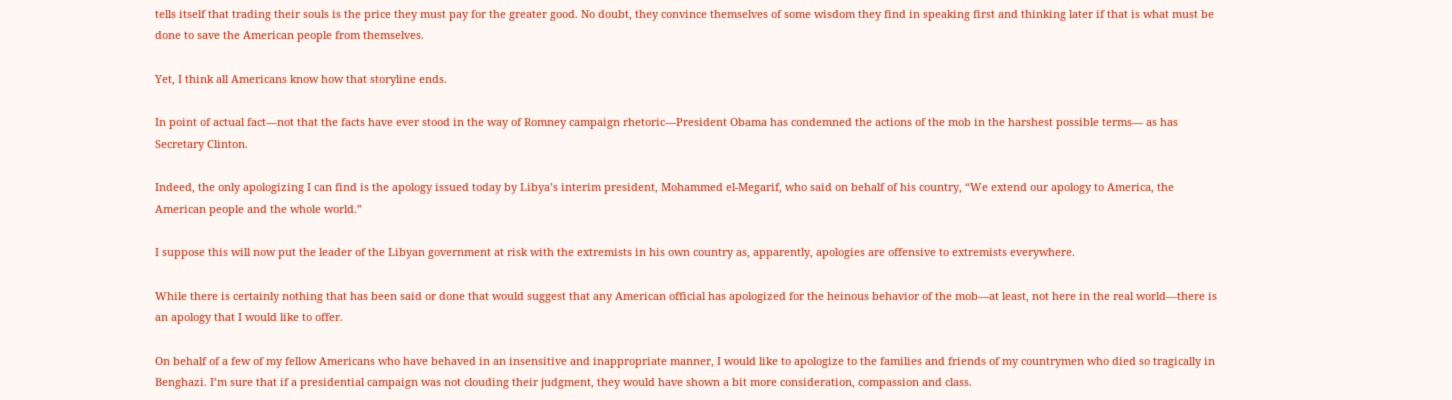tells itself that trading their souls is the price they must pay for the greater good. No doubt, they convince themselves of some wisdom they find in speaking first and thinking later if that is what must be done to save the American people from themselves.

Yet, I think all Americans know how that storyline ends.

In point of actual fact—not that the facts have ever stood in the way of Romney campaign rhetoric—President Obama has condemned the actions of the mob in the harshest possible terms— as has Secretary Clinton.

Indeed, the only apologizing I can find is the apology issued today by Libya’s interim president, Mohammed el-Megarif, who said on behalf of his country, “We extend our apology to America, the American people and the whole world.”

I suppose this will now put the leader of the Libyan government at risk with the extremists in his own country as, apparently, apologies are offensive to extremists everywhere.

While there is certainly nothing that has been said or done that would suggest that any American official has apologized for the heinous behavior of the mob—at least, not here in the real world—there is an apology that I would like to offer.

On behalf of a few of my fellow Americans who have behaved in an insensitive and inappropriate manner, I would like to apologize to the families and friends of my countrymen who died so tragically in Benghazi. I’m sure that if a presidential campaign was not clouding their judgment, they would have shown a bit more consideration, compassion and class.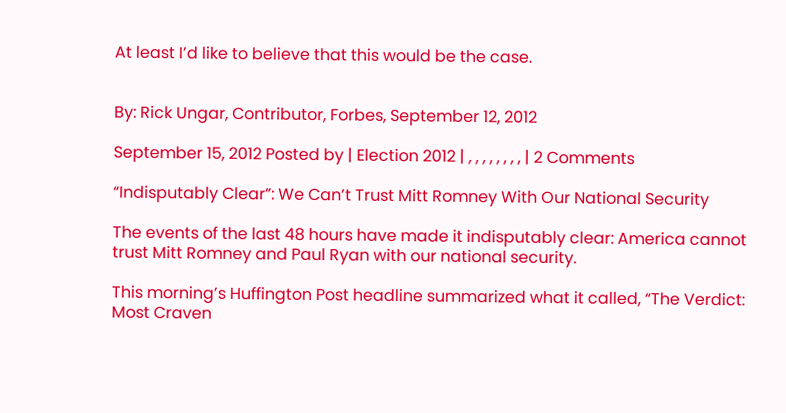At least I’d like to believe that this would be the case.


By: Rick Ungar, Contributor, Forbes, September 12, 2012

September 15, 2012 Posted by | Election 2012 | , , , , , , , , | 2 Comments

“Indisputably Clear”: We Can’t Trust Mitt Romney With Our National Security

The events of the last 48 hours have made it indisputably clear: America cannot trust Mitt Romney and Paul Ryan with our national security.

This morning’s Huffington Post headline summarized what it called, “The Verdict: Most Craven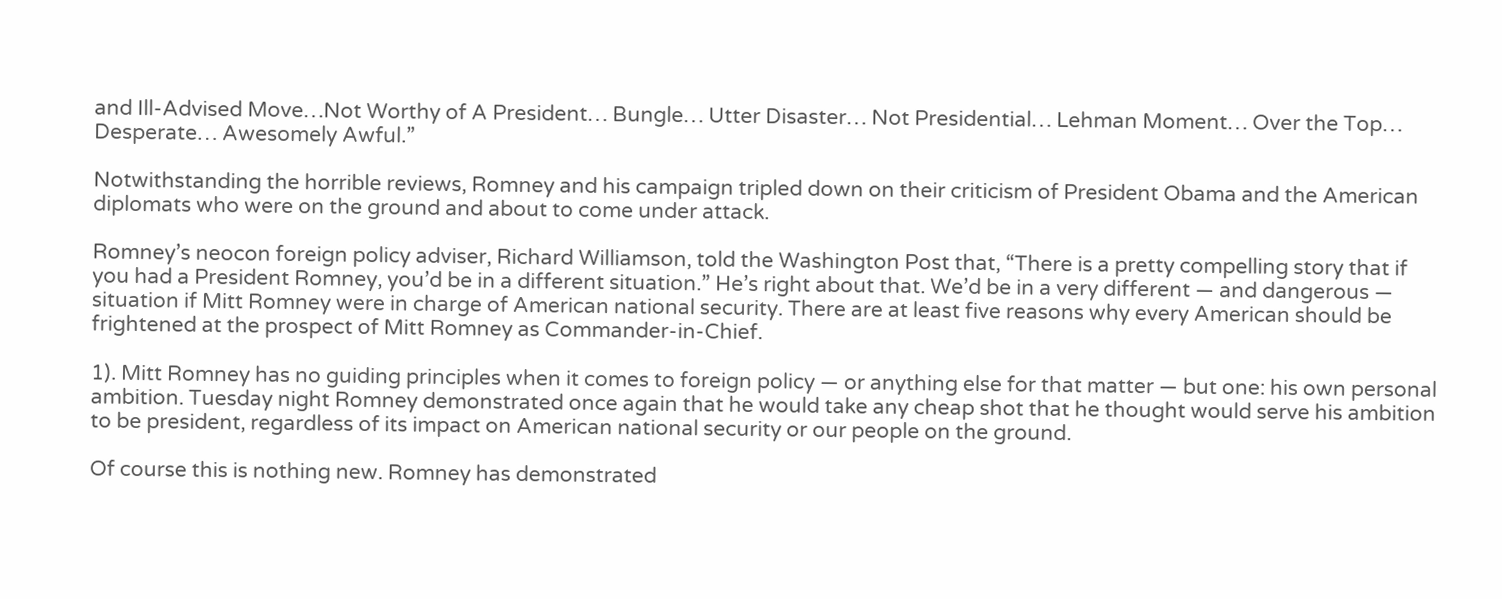and Ill-Advised Move…Not Worthy of A President… Bungle… Utter Disaster… Not Presidential… Lehman Moment… Over the Top… Desperate… Awesomely Awful.”

Notwithstanding the horrible reviews, Romney and his campaign tripled down on their criticism of President Obama and the American diplomats who were on the ground and about to come under attack.

Romney’s neocon foreign policy adviser, Richard Williamson, told the Washington Post that, “There is a pretty compelling story that if you had a President Romney, you’d be in a different situation.” He’s right about that. We’d be in a very different — and dangerous — situation if Mitt Romney were in charge of American national security. There are at least five reasons why every American should be frightened at the prospect of Mitt Romney as Commander-in-Chief.

1). Mitt Romney has no guiding principles when it comes to foreign policy — or anything else for that matter — but one: his own personal ambition. Tuesday night Romney demonstrated once again that he would take any cheap shot that he thought would serve his ambition to be president, regardless of its impact on American national security or our people on the ground.

Of course this is nothing new. Romney has demonstrated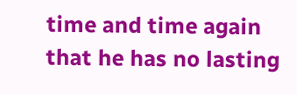time and time again that he has no lasting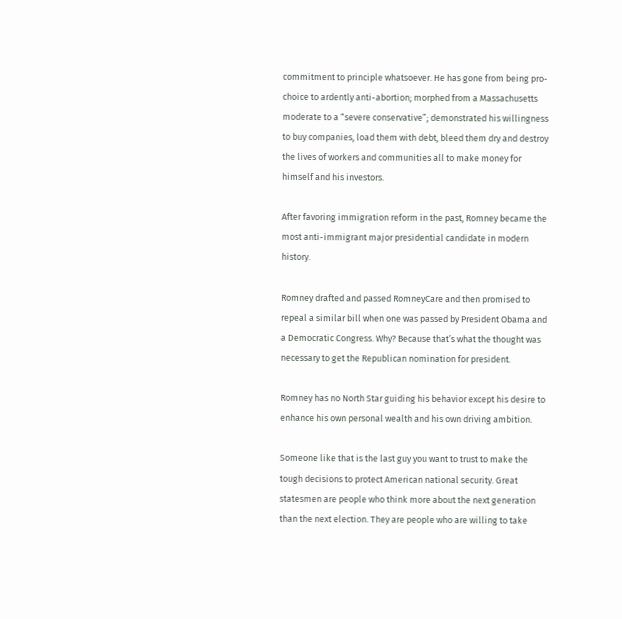commitment to principle whatsoever. He has gone from being pro-choice to ardently anti-abortion; morphed from a Massachusetts moderate to a “severe conservative”; demonstrated his willingness to buy companies, load them with debt, bleed them dry and destroy the lives of workers and communities all to make money for himself and his investors.

After favoring immigration reform in the past, Romney became the most anti-immigrant major presidential candidate in modern history.

Romney drafted and passed RomneyCare and then promised to repeal a similar bill when one was passed by President Obama and a Democratic Congress. Why? Because that’s what the thought was necessary to get the Republican nomination for president.

Romney has no North Star guiding his behavior except his desire to enhance his own personal wealth and his own driving ambition.

Someone like that is the last guy you want to trust to make the tough decisions to protect American national security. Great statesmen are people who think more about the next generation than the next election. They are people who are willing to take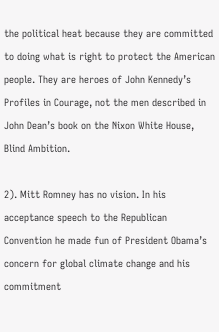the political heat because they are committed to doing what is right to protect the American people. They are heroes of John Kennedy’s Profiles in Courage, not the men described in John Dean’s book on the Nixon White House, Blind Ambition.

2). Mitt Romney has no vision. In his acceptance speech to the Republican Convention he made fun of President Obama’s concern for global climate change and his commitment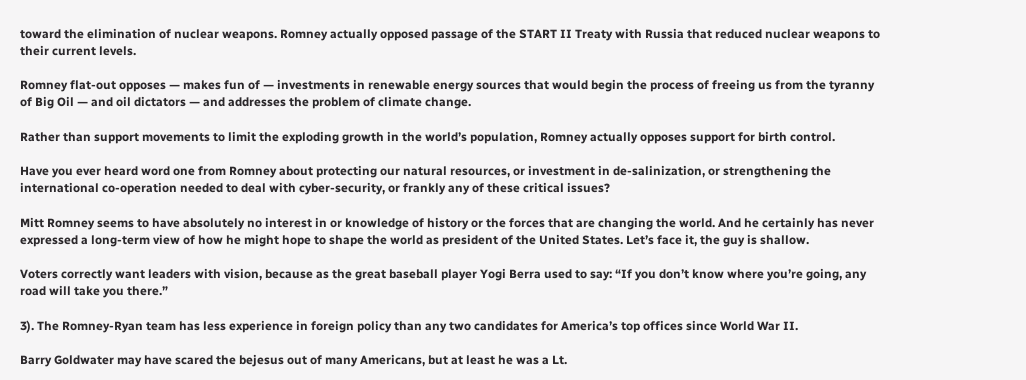toward the elimination of nuclear weapons. Romney actually opposed passage of the START II Treaty with Russia that reduced nuclear weapons to their current levels.

Romney flat-out opposes — makes fun of — investments in renewable energy sources that would begin the process of freeing us from the tyranny of Big Oil — and oil dictators — and addresses the problem of climate change.

Rather than support movements to limit the exploding growth in the world’s population, Romney actually opposes support for birth control.

Have you ever heard word one from Romney about protecting our natural resources, or investment in de-salinization, or strengthening the international co-operation needed to deal with cyber-security, or frankly any of these critical issues?

Mitt Romney seems to have absolutely no interest in or knowledge of history or the forces that are changing the world. And he certainly has never expressed a long-term view of how he might hope to shape the world as president of the United States. Let’s face it, the guy is shallow.

Voters correctly want leaders with vision, because as the great baseball player Yogi Berra used to say: “If you don’t know where you’re going, any road will take you there.”

3). The Romney-Ryan team has less experience in foreign policy than any two candidates for America’s top offices since World War II.

Barry Goldwater may have scared the bejesus out of many Americans, but at least he was a Lt.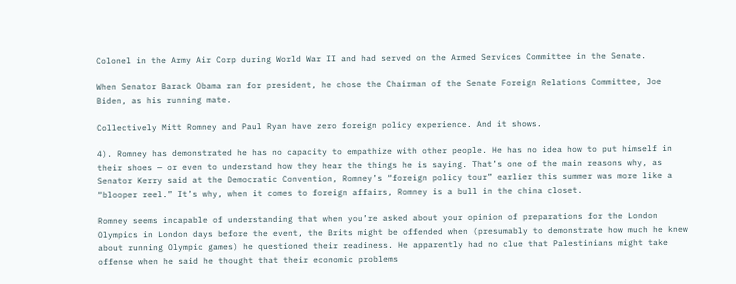Colonel in the Army Air Corp during World War II and had served on the Armed Services Committee in the Senate.

When Senator Barack Obama ran for president, he chose the Chairman of the Senate Foreign Relations Committee, Joe Biden, as his running mate.

Collectively Mitt Romney and Paul Ryan have zero foreign policy experience. And it shows.

4). Romney has demonstrated he has no capacity to empathize with other people. He has no idea how to put himself in their shoes — or even to understand how they hear the things he is saying. That’s one of the main reasons why, as Senator Kerry said at the Democratic Convention, Romney’s “foreign policy tour” earlier this summer was more like a “blooper reel.” It’s why, when it comes to foreign affairs, Romney is a bull in the china closet.

Romney seems incapable of understanding that when you’re asked about your opinion of preparations for the London Olympics in London days before the event, the Brits might be offended when (presumably to demonstrate how much he knew about running Olympic games) he questioned their readiness. He apparently had no clue that Palestinians might take offense when he said he thought that their economic problems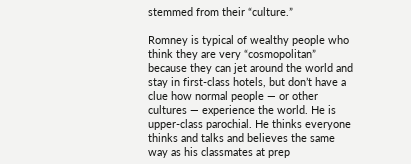stemmed from their “culture.”

Romney is typical of wealthy people who think they are very “cosmopolitan” because they can jet around the world and stay in first-class hotels, but don’t have a clue how normal people — or other cultures — experience the world. He is upper-class parochial. He thinks everyone thinks and talks and believes the same way as his classmates at prep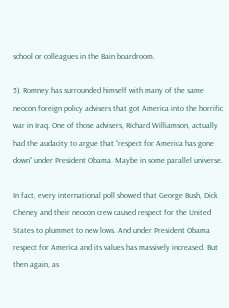school or colleagues in the Bain boardroom.

5). Romney has surrounded himself with many of the same neocon foreign policy advisers that got America into the horrific war in Iraq. One of those advisers, Richard Williamson, actually had the audacity to argue that “respect for America has gone down” under President Obama. Maybe in some parallel universe.

In fact, every international poll showed that George Bush, Dick Cheney and their neocon crew caused respect for the United States to plummet to new lows. And under President Obama respect for America and its values has massively increased. But then again, as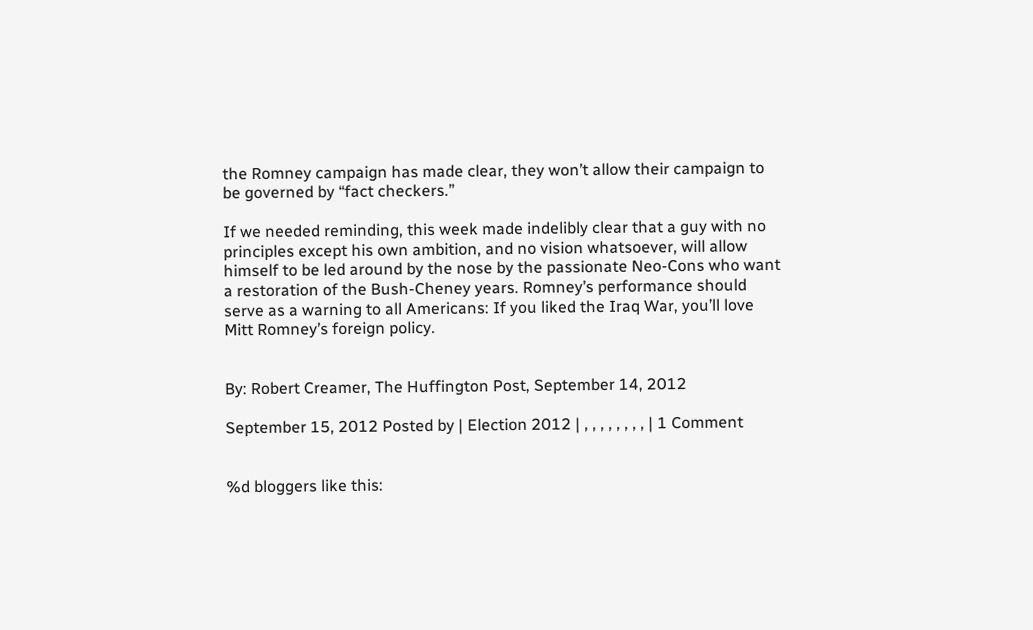the Romney campaign has made clear, they won’t allow their campaign to be governed by “fact checkers.”

If we needed reminding, this week made indelibly clear that a guy with no principles except his own ambition, and no vision whatsoever, will allow himself to be led around by the nose by the passionate Neo-Cons who want a restoration of the Bush-Cheney years. Romney’s performance should serve as a warning to all Americans: If you liked the Iraq War, you’ll love Mitt Romney’s foreign policy.


By: Robert Creamer, The Huffington Post, September 14, 2012

September 15, 2012 Posted by | Election 2012 | , , , , , , , , | 1 Comment


%d bloggers like this: